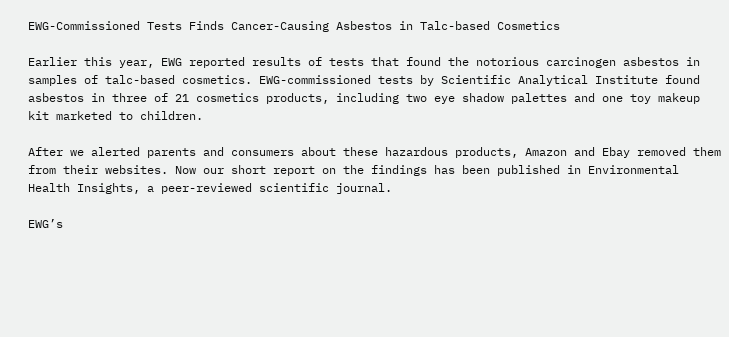EWG-Commissioned Tests Finds Cancer-Causing Asbestos in Talc-based Cosmetics

Earlier this year, EWG reported results of tests that found the notorious carcinogen asbestos in samples of talc-based cosmetics. EWG-commissioned tests by Scientific Analytical Institute found asbestos in three of 21 cosmetics products, including two eye shadow palettes and one toy makeup kit marketed to children.

After we alerted parents and consumers about these hazardous products, Amazon and Ebay removed them from their websites. Now our short report on the findings has been published in Environmental Health Insights, a peer-reviewed scientific journal.

EWG’s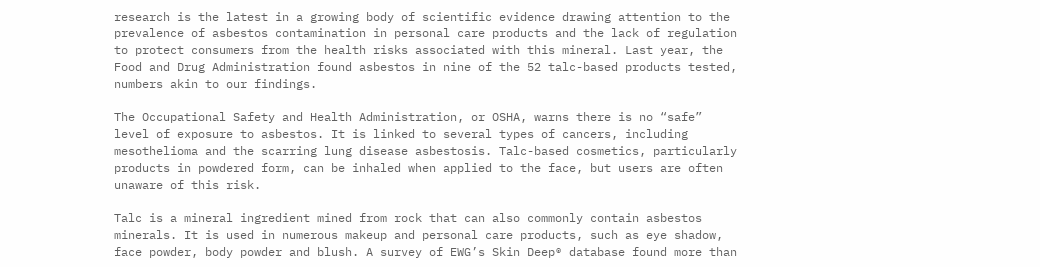research is the latest in a growing body of scientific evidence drawing attention to the prevalence of asbestos contamination in personal care products and the lack of regulation to protect consumers from the health risks associated with this mineral. Last year, the Food and Drug Administration found asbestos in nine of the 52 talc-based products tested, numbers akin to our findings.

The Occupational Safety and Health Administration, or OSHA, warns there is no “safe” level of exposure to asbestos. It is linked to several types of cancers, including mesothelioma and the scarring lung disease asbestosis. Talc-based cosmetics, particularly products in powdered form, can be inhaled when applied to the face, but users are often unaware of this risk.

Talc is a mineral ingredient mined from rock that can also commonly contain asbestos minerals. It is used in numerous makeup and personal care products, such as eye shadow, face powder, body powder and blush. A survey of EWG’s Skin Deep® database found more than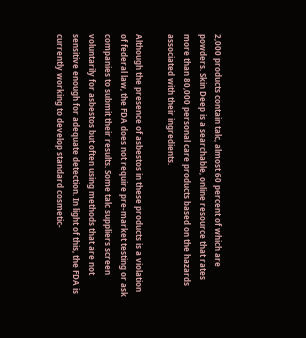2,000 products contain talc, almost 60 percent of which are powders. Skin Deep is a searchable, online resource that rates more than 80,000 personal care products based on the hazards associated with their ingredients.

Although the presence of asbestos in these products is a violation of federal law, the FDA does not require pre-market testing or ask companies to submit their results. Some talc suppliers screen voluntarily for asbestos but often using methods that are not sensitive enough for adequate detection. In light of this, the FDA is currently working to develop standard cosmetic-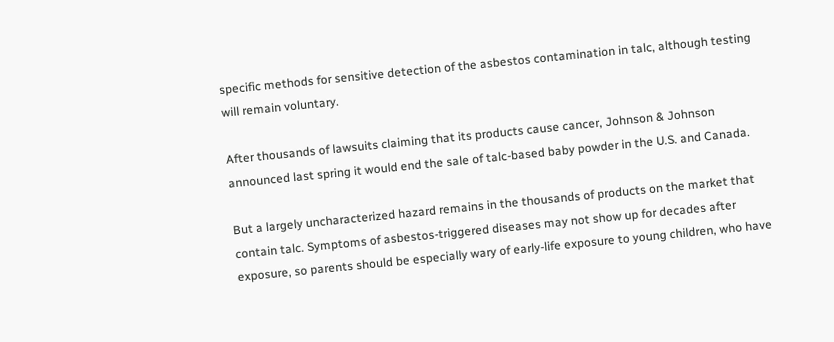specific methods for sensitive detection of the asbestos contamination in talc, although testing will remain voluntary.

After thousands of lawsuits claiming that its products cause cancer, Johnson & Johnson announced last spring it would end the sale of talc-based baby powder in the U.S. and Canada.

But a largely uncharacterized hazard remains in the thousands of products on the market that contain talc. Symptoms of asbestos-triggered diseases may not show up for decades after exposure, so parents should be especially wary of early-life exposure to young children, who have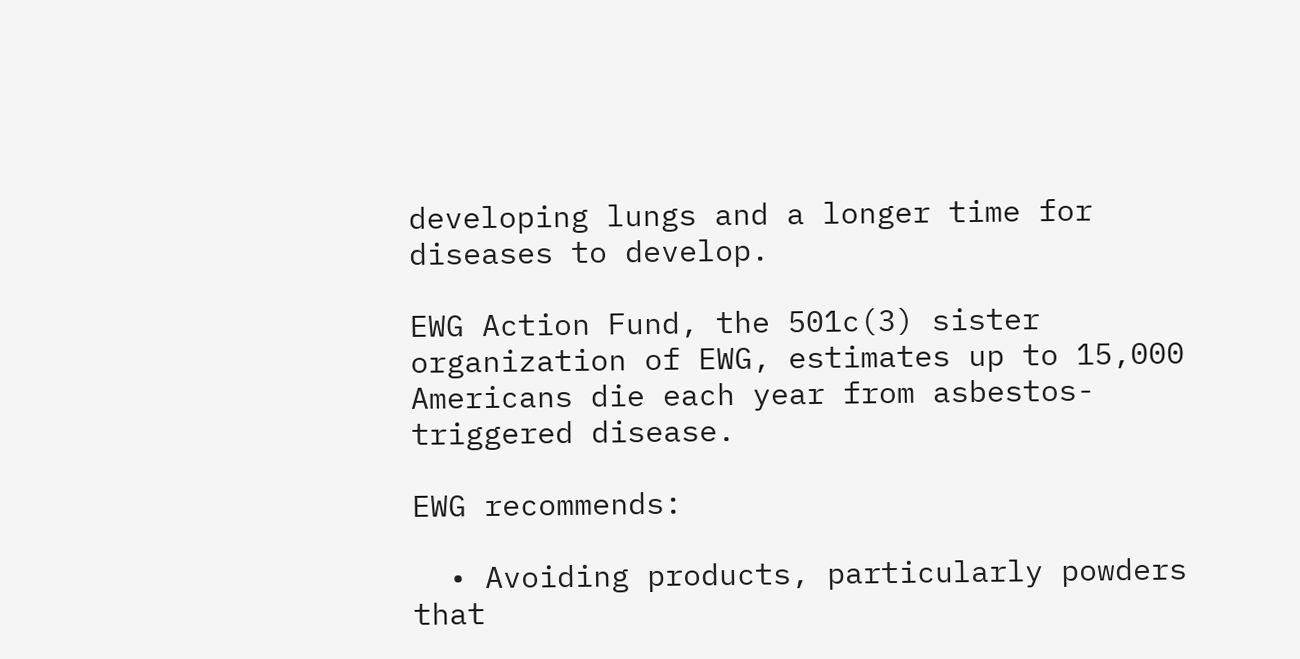developing lungs and a longer time for diseases to develop.

EWG Action Fund, the 501c(3) sister organization of EWG, estimates up to 15,000 Americans die each year from asbestos-triggered disease.

EWG recommends:

  • Avoiding products, particularly powders that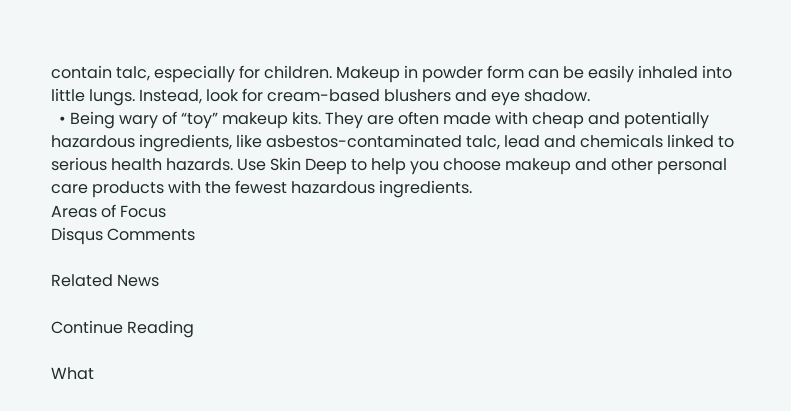contain talc, especially for children. Makeup in powder form can be easily inhaled into little lungs. Instead, look for cream-based blushers and eye shadow.
  • Being wary of “toy” makeup kits. They are often made with cheap and potentially hazardous ingredients, like asbestos-contaminated talc, lead and chemicals linked to serious health hazards. Use Skin Deep to help you choose makeup and other personal care products with the fewest hazardous ingredients.
Areas of Focus
Disqus Comments

Related News

Continue Reading

What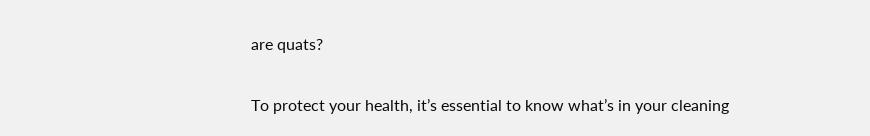are quats?

To protect your health, it’s essential to know what’s in your cleaning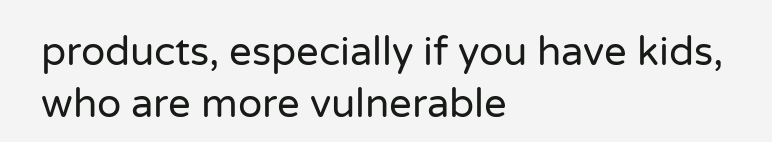products, especially if you have kids, who are more vulnerable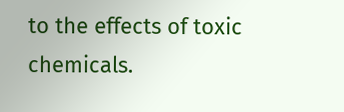to the effects of toxic chemicals.